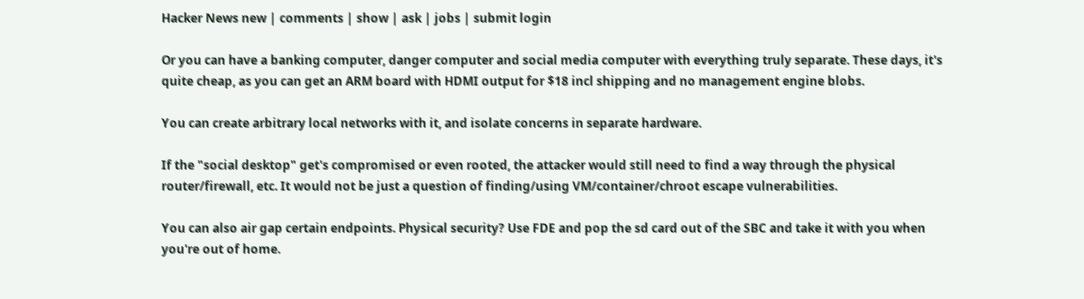Hacker News new | comments | show | ask | jobs | submit login

Or you can have a banking computer, danger computer and social media computer with everything truly separate. These days, it's quite cheap, as you can get an ARM board with HDMI output for $18 incl shipping and no management engine blobs.

You can create arbitrary local networks with it, and isolate concerns in separate hardware.

If the "social desktop" get's compromised or even rooted, the attacker would still need to find a way through the physical router/firewall, etc. It would not be just a question of finding/using VM/container/chroot escape vulnerabilities.

You can also air gap certain endpoints. Physical security? Use FDE and pop the sd card out of the SBC and take it with you when you're out of home.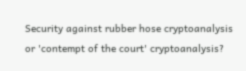Security against rubber hose cryptoanalysis or 'contempt of the court' cryptoanalysis?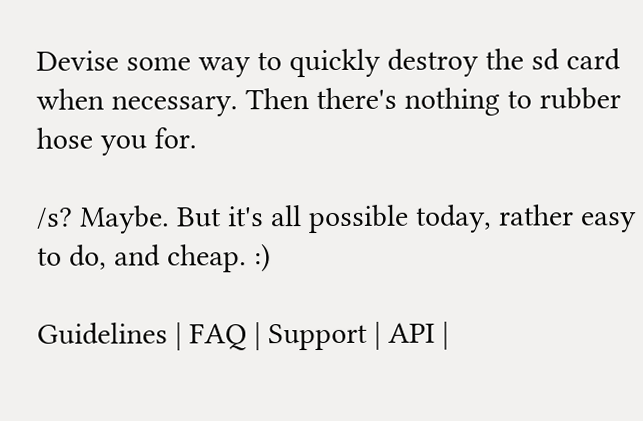Devise some way to quickly destroy the sd card when necessary. Then there's nothing to rubber hose you for.

/s? Maybe. But it's all possible today, rather easy to do, and cheap. :)

Guidelines | FAQ | Support | API |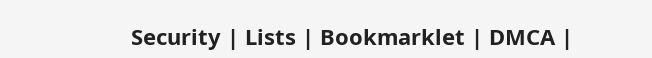Security | Lists | Bookmarklet | DMCA |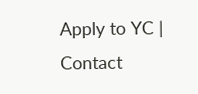Apply to YC | Contact